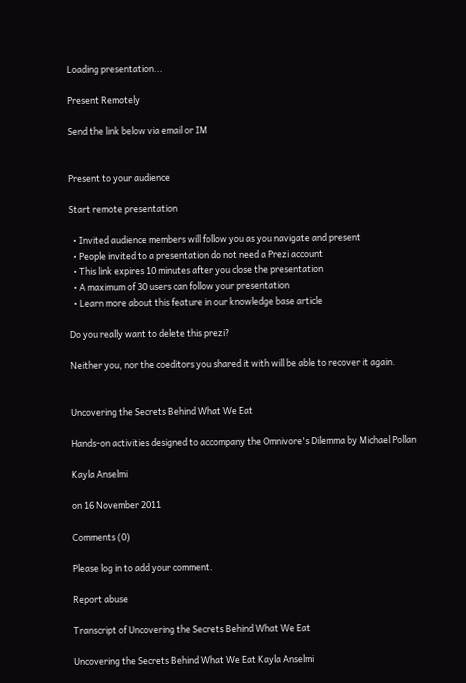Loading presentation...

Present Remotely

Send the link below via email or IM


Present to your audience

Start remote presentation

  • Invited audience members will follow you as you navigate and present
  • People invited to a presentation do not need a Prezi account
  • This link expires 10 minutes after you close the presentation
  • A maximum of 30 users can follow your presentation
  • Learn more about this feature in our knowledge base article

Do you really want to delete this prezi?

Neither you, nor the coeditors you shared it with will be able to recover it again.


Uncovering the Secrets Behind What We Eat

Hands-on activities designed to accompany the Omnivore's Dilemma by Michael Pollan

Kayla Anselmi

on 16 November 2011

Comments (0)

Please log in to add your comment.

Report abuse

Transcript of Uncovering the Secrets Behind What We Eat

Uncovering the Secrets Behind What We Eat Kayla Anselmi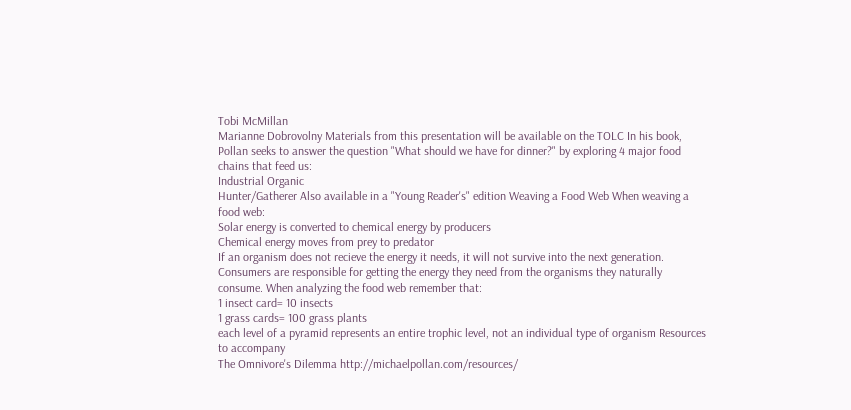Tobi McMillan
Marianne Dobrovolny Materials from this presentation will be available on the TOLC In his book, Pollan seeks to answer the question "What should we have for dinner?" by exploring 4 major food chains that feed us:
Industrial Organic
Hunter/Gatherer Also available in a "Young Reader's" edition Weaving a Food Web When weaving a food web:
Solar energy is converted to chemical energy by producers
Chemical energy moves from prey to predator
If an organism does not recieve the energy it needs, it will not survive into the next generation.
Consumers are responsible for getting the energy they need from the organisms they naturally consume. When analyzing the food web remember that:
1 insect card= 10 insects
1 grass cards= 100 grass plants
each level of a pyramid represents an entire trophic level, not an individual type of organism Resources to accompany
The Omnivore's Dilemma http://michaelpollan.com/resources/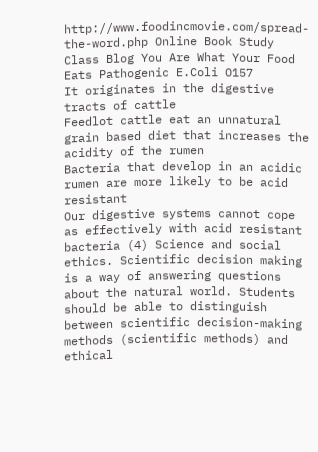http://www.foodincmovie.com/spread-the-word.php Online Book Study Class Blog You Are What Your Food Eats Pathogenic E.Coli O157
It originates in the digestive tracts of cattle
Feedlot cattle eat an unnatural grain based diet that increases the acidity of the rumen
Bacteria that develop in an acidic rumen are more likely to be acid resistant
Our digestive systems cannot cope as effectively with acid resistant bacteria (4) Science and social ethics. Scientific decision making is a way of answering questions about the natural world. Students should be able to distinguish between scientific decision-making methods (scientific methods) and ethical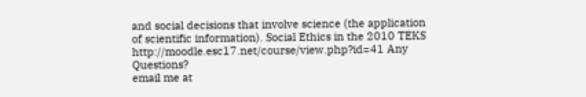and social decisions that involve science (the application of scientific information). Social Ethics in the 2010 TEKS http://moodle.esc17.net/course/view.php?id=41 Any Questions?
email me at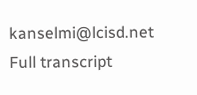kanselmi@lcisd.net
Full transcript